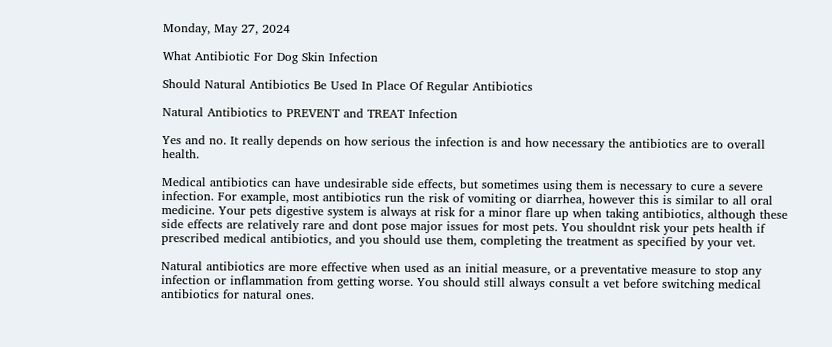Monday, May 27, 2024

What Antibiotic For Dog Skin Infection

Should Natural Antibiotics Be Used In Place Of Regular Antibiotics

Natural Antibiotics to PREVENT and TREAT Infection

Yes and no. It really depends on how serious the infection is and how necessary the antibiotics are to overall health.

Medical antibiotics can have undesirable side effects, but sometimes using them is necessary to cure a severe infection. For example, most antibiotics run the risk of vomiting or diarrhea, however this is similar to all oral medicine. Your pets digestive system is always at risk for a minor flare up when taking antibiotics, although these side effects are relatively rare and dont pose major issues for most pets. You shouldnt risk your pets health if prescribed medical antibiotics, and you should use them, completing the treatment as specified by your vet.

Natural antibiotics are more effective when used as an initial measure, or a preventative measure to stop any infection or inflammation from getting worse. You should still always consult a vet before switching medical antibiotics for natural ones.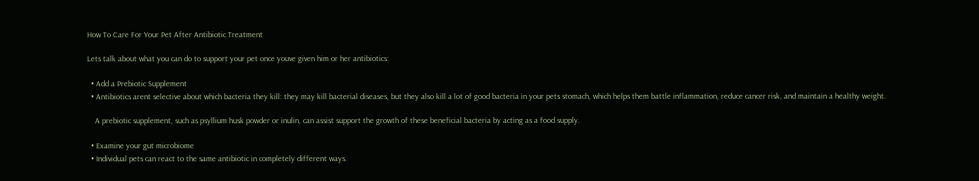How To Care For Your Pet After Antibiotic Treatment

Lets talk about what you can do to support your pet once youve given him or her antibiotics:

  • Add a Prebiotic Supplement
  • Antibiotics arent selective about which bacteria they kill: they may kill bacterial diseases, but they also kill a lot of good bacteria in your pets stomach, which helps them battle inflammation, reduce cancer risk, and maintain a healthy weight.

    A prebiotic supplement, such as psyllium husk powder or inulin, can assist support the growth of these beneficial bacteria by acting as a food supply.

  • Examine your gut microbiome
  • Individual pets can react to the same antibiotic in completely different ways.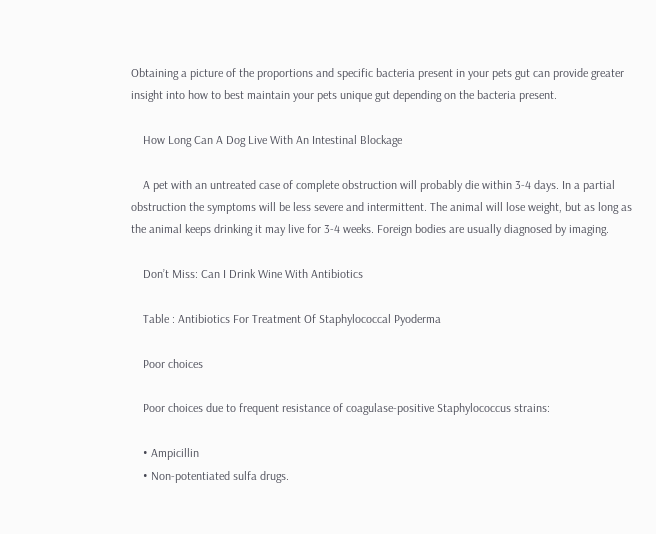Obtaining a picture of the proportions and specific bacteria present in your pets gut can provide greater insight into how to best maintain your pets unique gut depending on the bacteria present.

    How Long Can A Dog Live With An Intestinal Blockage

    A pet with an untreated case of complete obstruction will probably die within 3-4 days. In a partial obstruction the symptoms will be less severe and intermittent. The animal will lose weight, but as long as the animal keeps drinking it may live for 3-4 weeks. Foreign bodies are usually diagnosed by imaging.

    Don’t Miss: Can I Drink Wine With Antibiotics

    Table : Antibiotics For Treatment Of Staphylococcal Pyoderma

    Poor choices

    Poor choices due to frequent resistance of coagulase-positive Staphylococcus strains:

    • Ampicillin
    • Non-potentiated sulfa drugs.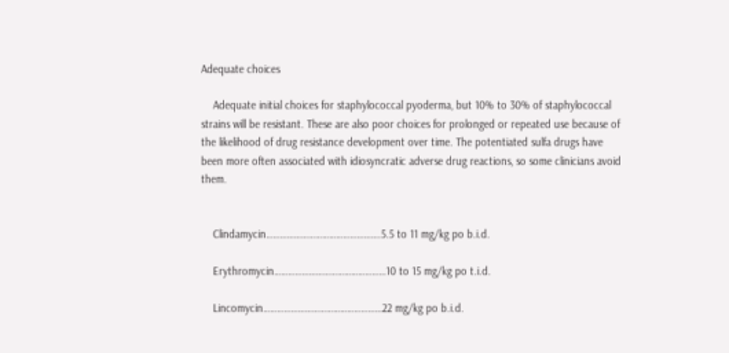Adequate choices

    Adequate initial choices for staphylococcal pyoderma, but 10% to 30% of staphylococcal strains will be resistant. These are also poor choices for prolonged or repeated use because of the likelihood of drug resistance development over time. The potentiated sulfa drugs have been more often associated with idiosyncratic adverse drug reactions, so some clinicians avoid them.


    Clindamycin………………………………………….5.5 to 11 mg/kg po b.i.d.

    Erythromycin…………………………………………10 to 15 mg/kg po t.i.d.

    Lincomycin……………………………………………22 mg/kg po b.i.d.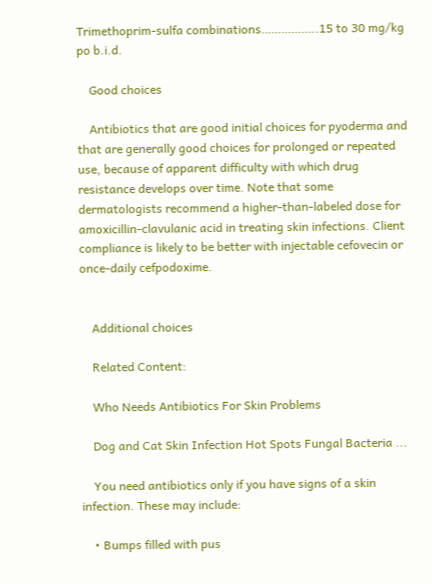Trimethoprim-sulfa combinations……………..15 to 30 mg/kg po b.i.d.

    Good choices

    Antibiotics that are good initial choices for pyoderma and that are generally good choices for prolonged or repeated use, because of apparent difficulty with which drug resistance develops over time. Note that some dermatologists recommend a higher-than-labeled dose for amoxicillin-clavulanic acid in treating skin infections. Client compliance is likely to be better with injectable cefovecin or once-daily cefpodoxime.


    Additional choices

    Related Content:

    Who Needs Antibiotics For Skin Problems

    Dog and Cat Skin Infection Hot Spots Fungal Bacteria ...

    You need antibiotics only if you have signs of a skin infection. These may include:

    • Bumps filled with pus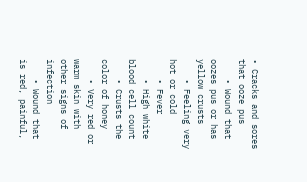• Cracks and sores that ooze pus
    • Wound that oozes pus or has yellow crusts
    • Feeling very hot or cold
    • Fever
    • High white blood cell count
    • Crusts the color of honey
    • Very red or warm skin with other signs of infection
    • Wound that is red, painful,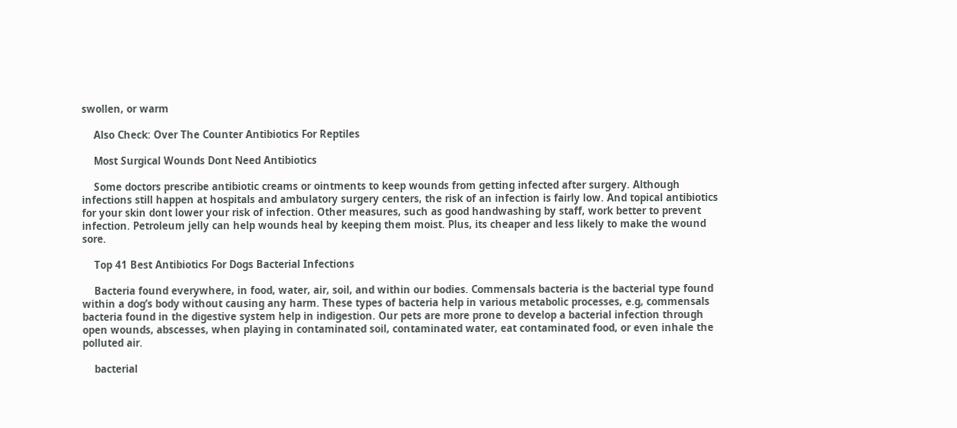swollen, or warm

    Also Check: Over The Counter Antibiotics For Reptiles

    Most Surgical Wounds Dont Need Antibiotics

    Some doctors prescribe antibiotic creams or ointments to keep wounds from getting infected after surgery. Although infections still happen at hospitals and ambulatory surgery centers, the risk of an infection is fairly low. And topical antibiotics for your skin dont lower your risk of infection. Other measures, such as good handwashing by staff, work better to prevent infection. Petroleum jelly can help wounds heal by keeping them moist. Plus, its cheaper and less likely to make the wound sore.

    Top 41 Best Antibiotics For Dogs Bacterial Infections

    Bacteria found everywhere, in food, water, air, soil, and within our bodies. Commensals bacteria is the bacterial type found within a dog’s body without causing any harm. These types of bacteria help in various metabolic processes, e.g, commensals bacteria found in the digestive system help in indigestion. Our pets are more prone to develop a bacterial infection through open wounds, abscesses, when playing in contaminated soil, contaminated water, eat contaminated food, or even inhale the polluted air.

    bacterial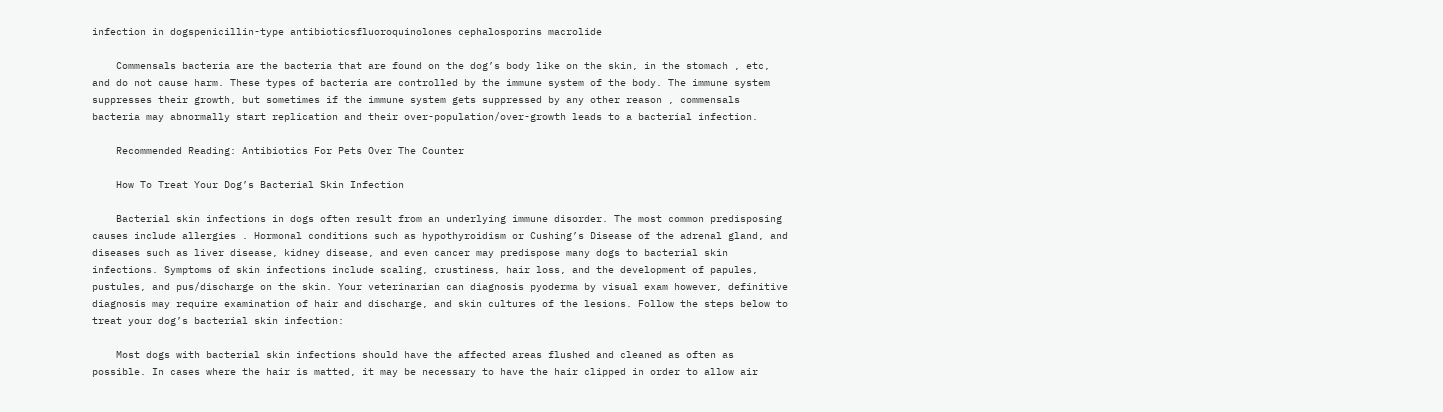infection in dogspenicillin-type antibioticsfluoroquinolones cephalosporins macrolide

    Commensals bacteria are the bacteria that are found on the dog’s body like on the skin, in the stomach , etc, and do not cause harm. These types of bacteria are controlled by the immune system of the body. The immune system suppresses their growth, but sometimes if the immune system gets suppressed by any other reason , commensals bacteria may abnormally start replication and their over-population/over-growth leads to a bacterial infection.

    Recommended Reading: Antibiotics For Pets Over The Counter

    How To Treat Your Dog’s Bacterial Skin Infection

    Bacterial skin infections in dogs often result from an underlying immune disorder. The most common predisposing causes include allergies . Hormonal conditions such as hypothyroidism or Cushing’s Disease of the adrenal gland, and diseases such as liver disease, kidney disease, and even cancer may predispose many dogs to bacterial skin infections. Symptoms of skin infections include scaling, crustiness, hair loss, and the development of papules, pustules, and pus/discharge on the skin. Your veterinarian can diagnosis pyoderma by visual exam however, definitive diagnosis may require examination of hair and discharge, and skin cultures of the lesions. Follow the steps below to treat your dog’s bacterial skin infection:

    Most dogs with bacterial skin infections should have the affected areas flushed and cleaned as often as possible. In cases where the hair is matted, it may be necessary to have the hair clipped in order to allow air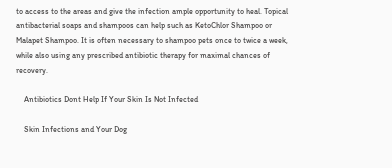to access to the areas and give the infection ample opportunity to heal. Topical antibacterial soaps and shampoos can help such as KetoChlor Shampoo or Malapet Shampoo. It is often necessary to shampoo pets once to twice a week, while also using any prescribed antibiotic therapy for maximal chances of recovery.

    Antibiotics Dont Help If Your Skin Is Not Infected

    Skin Infections and Your Dog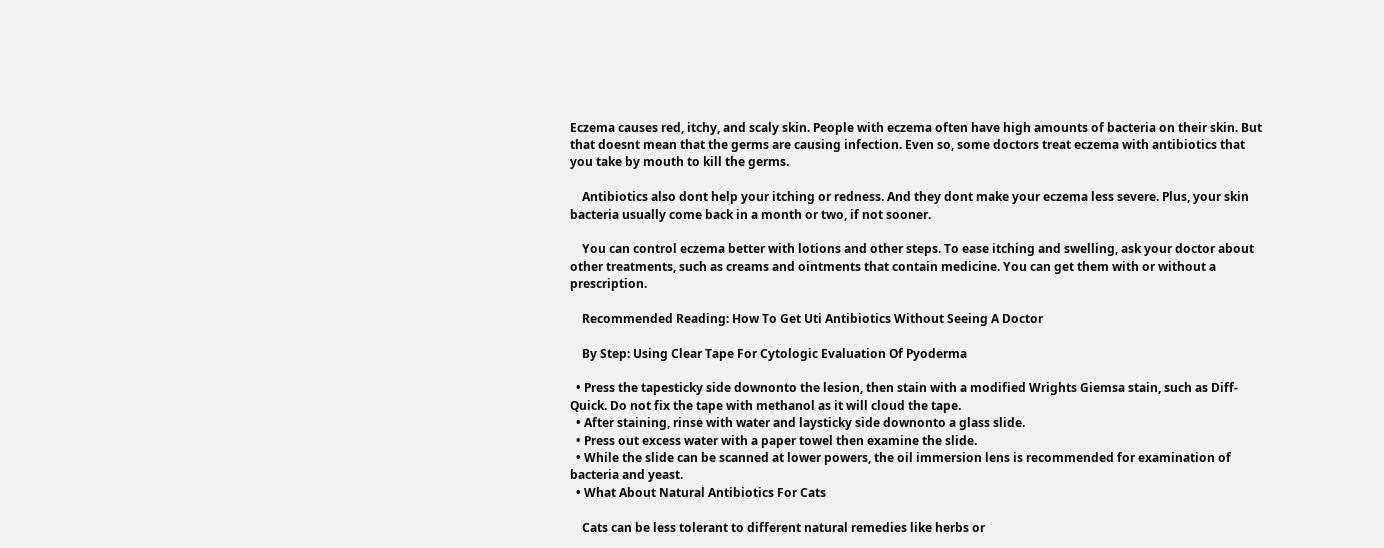Eczema causes red, itchy, and scaly skin. People with eczema often have high amounts of bacteria on their skin. But that doesnt mean that the germs are causing infection. Even so, some doctors treat eczema with antibiotics that you take by mouth to kill the germs.

    Antibiotics also dont help your itching or redness. And they dont make your eczema less severe. Plus, your skin bacteria usually come back in a month or two, if not sooner.

    You can control eczema better with lotions and other steps. To ease itching and swelling, ask your doctor about other treatments, such as creams and ointments that contain medicine. You can get them with or without a prescription.

    Recommended Reading: How To Get Uti Antibiotics Without Seeing A Doctor

    By Step: Using Clear Tape For Cytologic Evaluation Of Pyoderma

  • Press the tapesticky side downonto the lesion, then stain with a modified Wrights Giemsa stain, such as Diff-Quick. Do not fix the tape with methanol as it will cloud the tape.
  • After staining, rinse with water and laysticky side downonto a glass slide.
  • Press out excess water with a paper towel then examine the slide.
  • While the slide can be scanned at lower powers, the oil immersion lens is recommended for examination of bacteria and yeast.
  • What About Natural Antibiotics For Cats

    Cats can be less tolerant to different natural remedies like herbs or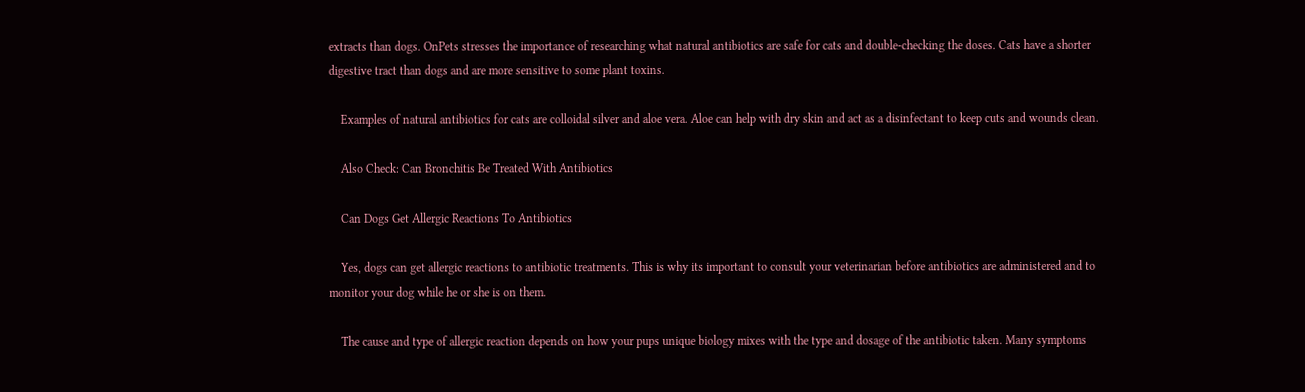extracts than dogs. OnPets stresses the importance of researching what natural antibiotics are safe for cats and double-checking the doses. Cats have a shorter digestive tract than dogs and are more sensitive to some plant toxins.

    Examples of natural antibiotics for cats are colloidal silver and aloe vera. Aloe can help with dry skin and act as a disinfectant to keep cuts and wounds clean.

    Also Check: Can Bronchitis Be Treated With Antibiotics

    Can Dogs Get Allergic Reactions To Antibiotics

    Yes, dogs can get allergic reactions to antibiotic treatments. This is why its important to consult your veterinarian before antibiotics are administered and to monitor your dog while he or she is on them.

    The cause and type of allergic reaction depends on how your pups unique biology mixes with the type and dosage of the antibiotic taken. Many symptoms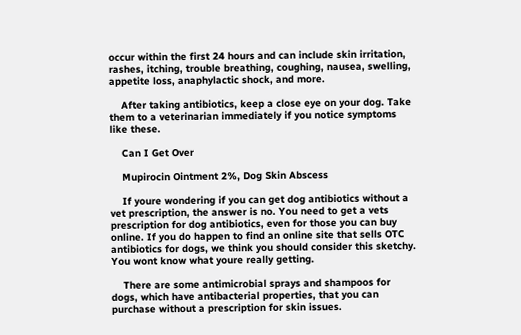occur within the first 24 hours and can include skin irritation, rashes, itching, trouble breathing, coughing, nausea, swelling, appetite loss, anaphylactic shock, and more.

    After taking antibiotics, keep a close eye on your dog. Take them to a veterinarian immediately if you notice symptoms like these.

    Can I Get Over

    Mupirocin Ointment 2%, Dog Skin Abscess

    If youre wondering if you can get dog antibiotics without a vet prescription, the answer is no. You need to get a vets prescription for dog antibiotics, even for those you can buy online. If you do happen to find an online site that sells OTC antibiotics for dogs, we think you should consider this sketchy. You wont know what youre really getting.

    There are some antimicrobial sprays and shampoos for dogs, which have antibacterial properties, that you can purchase without a prescription for skin issues.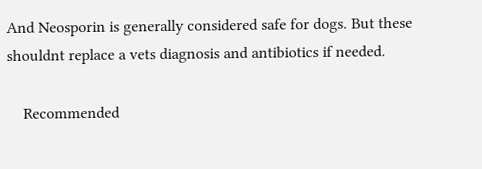And Neosporin is generally considered safe for dogs. But these shouldnt replace a vets diagnosis and antibiotics if needed.

    Recommended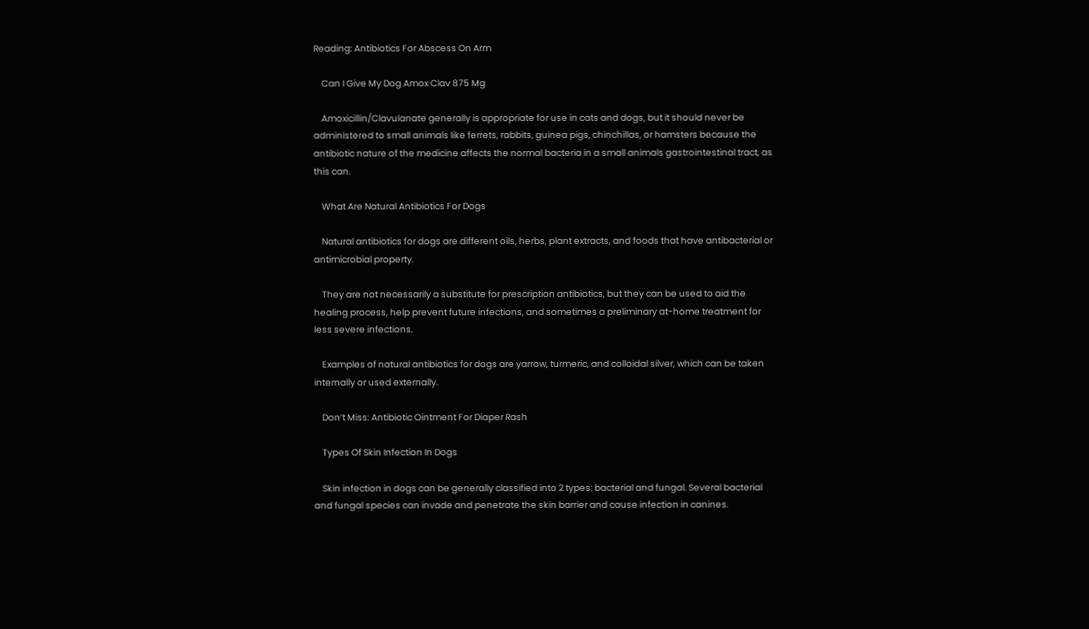Reading: Antibiotics For Abscess On Arm

    Can I Give My Dog Amox Clav 875 Mg

    Amoxicillin/Clavulanate generally is appropriate for use in cats and dogs, but it should never be administered to small animals like ferrets, rabbits, guinea pigs, chinchillas, or hamsters because the antibiotic nature of the medicine affects the normal bacteria in a small animals gastrointestinal tract, as this can.

    What Are Natural Antibiotics For Dogs

    Natural antibiotics for dogs are different oils, herbs, plant extracts, and foods that have antibacterial or antimicrobial property.

    They are not necessarily a substitute for prescription antibiotics, but they can be used to aid the healing process, help prevent future infections, and sometimes a preliminary at-home treatment for less severe infections.

    Examples of natural antibiotics for dogs are yarrow, turmeric, and colloidal silver, which can be taken internally or used externally.

    Don’t Miss: Antibiotic Ointment For Diaper Rash

    Types Of Skin Infection In Dogs

    Skin infection in dogs can be generally classified into 2 types: bacterial and fungal. Several bacterial and fungal species can invade and penetrate the skin barrier and cause infection in canines.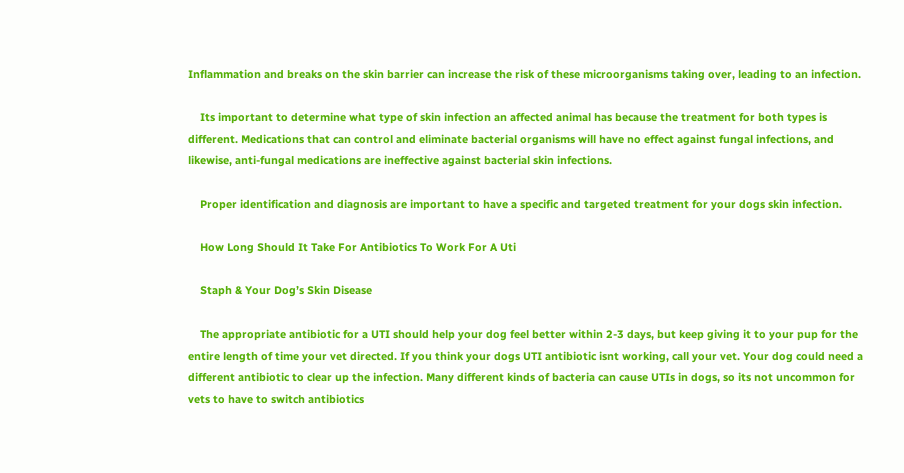Inflammation and breaks on the skin barrier can increase the risk of these microorganisms taking over, leading to an infection.

    Its important to determine what type of skin infection an affected animal has because the treatment for both types is different. Medications that can control and eliminate bacterial organisms will have no effect against fungal infections, and likewise, anti-fungal medications are ineffective against bacterial skin infections.

    Proper identification and diagnosis are important to have a specific and targeted treatment for your dogs skin infection.

    How Long Should It Take For Antibiotics To Work For A Uti

    Staph & Your Dog’s Skin Disease

    The appropriate antibiotic for a UTI should help your dog feel better within 2-3 days, but keep giving it to your pup for the entire length of time your vet directed. If you think your dogs UTI antibiotic isnt working, call your vet. Your dog could need a different antibiotic to clear up the infection. Many different kinds of bacteria can cause UTIs in dogs, so its not uncommon for vets to have to switch antibiotics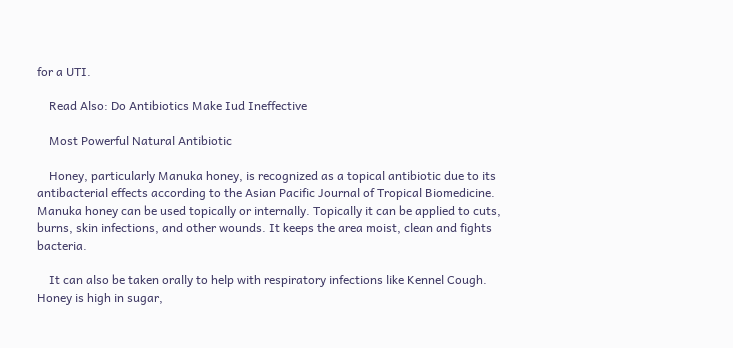for a UTI.

    Read Also: Do Antibiotics Make Iud Ineffective

    Most Powerful Natural Antibiotic

    Honey, particularly Manuka honey, is recognized as a topical antibiotic due to its antibacterial effects according to the Asian Pacific Journal of Tropical Biomedicine. Manuka honey can be used topically or internally. Topically it can be applied to cuts, burns, skin infections, and other wounds. It keeps the area moist, clean and fights bacteria.

    It can also be taken orally to help with respiratory infections like Kennel Cough. Honey is high in sugar,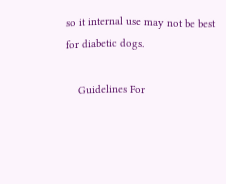so it internal use may not be best for diabetic dogs.

    Guidelines For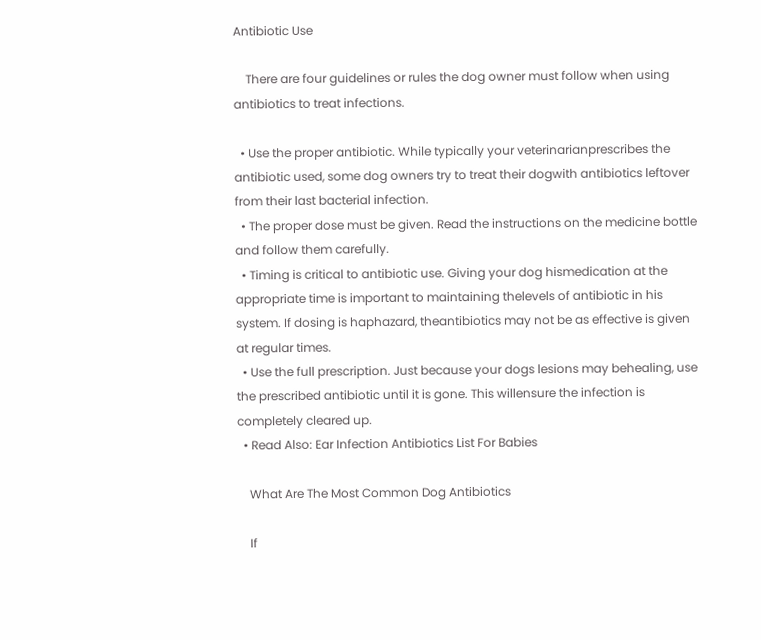Antibiotic Use

    There are four guidelines or rules the dog owner must follow when using antibiotics to treat infections.

  • Use the proper antibiotic. While typically your veterinarianprescribes the antibiotic used, some dog owners try to treat their dogwith antibiotics leftover from their last bacterial infection.
  • The proper dose must be given. Read the instructions on the medicine bottle and follow them carefully.
  • Timing is critical to antibiotic use. Giving your dog hismedication at the appropriate time is important to maintaining thelevels of antibiotic in his system. If dosing is haphazard, theantibiotics may not be as effective is given at regular times.
  • Use the full prescription. Just because your dogs lesions may behealing, use the prescribed antibiotic until it is gone. This willensure the infection is completely cleared up.
  • Read Also: Ear Infection Antibiotics List For Babies

    What Are The Most Common Dog Antibiotics

    If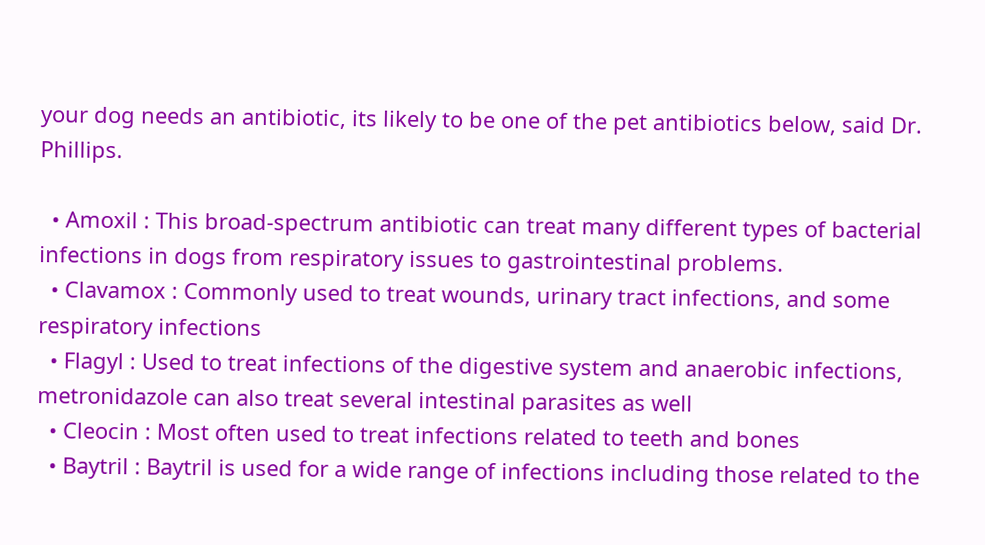your dog needs an antibiotic, its likely to be one of the pet antibiotics below, said Dr. Phillips.

  • Amoxil : This broad-spectrum antibiotic can treat many different types of bacterial infections in dogs from respiratory issues to gastrointestinal problems.
  • Clavamox : Commonly used to treat wounds, urinary tract infections, and some respiratory infections
  • Flagyl : Used to treat infections of the digestive system and anaerobic infections, metronidazole can also treat several intestinal parasites as well
  • Cleocin : Most often used to treat infections related to teeth and bones
  • Baytril : Baytril is used for a wide range of infections including those related to the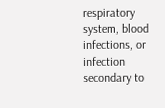respiratory system, blood infections, or infection secondary to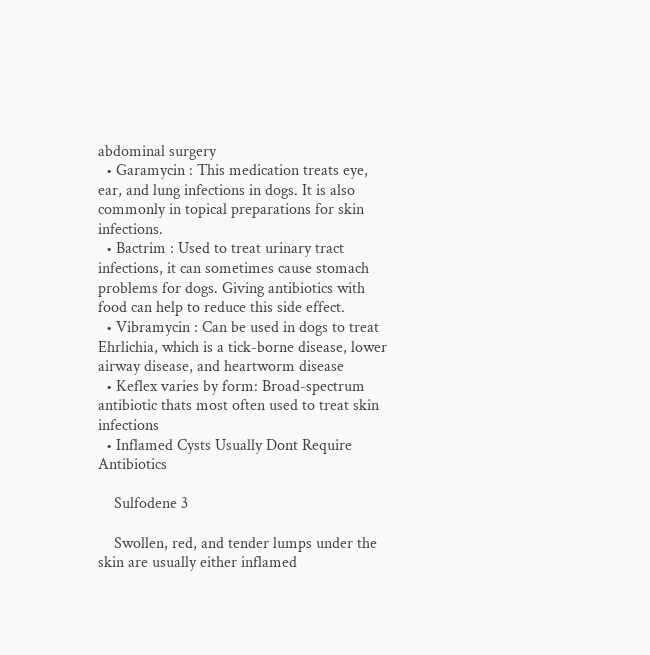abdominal surgery
  • Garamycin : This medication treats eye, ear, and lung infections in dogs. It is also commonly in topical preparations for skin infections.
  • Bactrim : Used to treat urinary tract infections, it can sometimes cause stomach problems for dogs. Giving antibiotics with food can help to reduce this side effect.
  • Vibramycin : Can be used in dogs to treat Ehrlichia, which is a tick-borne disease, lower airway disease, and heartworm disease
  • Keflex varies by form: Broad-spectrum antibiotic thats most often used to treat skin infections
  • Inflamed Cysts Usually Dont Require Antibiotics

    Sulfodene 3

    Swollen, red, and tender lumps under the skin are usually either inflamed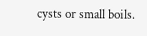cysts or small boils.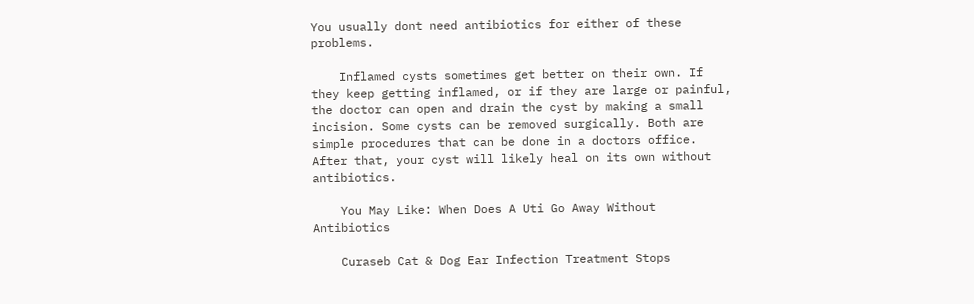You usually dont need antibiotics for either of these problems.

    Inflamed cysts sometimes get better on their own. If they keep getting inflamed, or if they are large or painful, the doctor can open and drain the cyst by making a small incision. Some cysts can be removed surgically. Both are simple procedures that can be done in a doctors office. After that, your cyst will likely heal on its own without antibiotics.

    You May Like: When Does A Uti Go Away Without Antibiotics

    Curaseb Cat & Dog Ear Infection Treatment Stops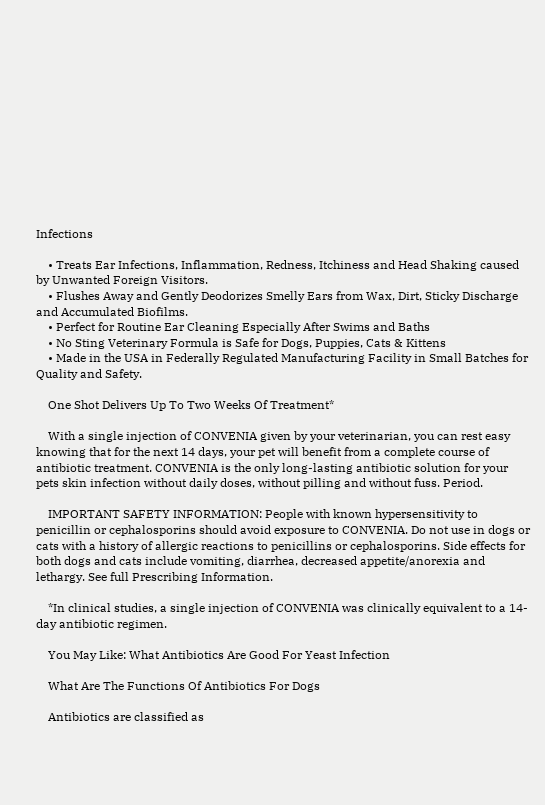Infections

    • Treats Ear Infections, Inflammation, Redness, Itchiness and Head Shaking caused by Unwanted Foreign Visitors.
    • Flushes Away and Gently Deodorizes Smelly Ears from Wax, Dirt, Sticky Discharge and Accumulated Biofilms.
    • Perfect for Routine Ear Cleaning Especially After Swims and Baths
    • No Sting Veterinary Formula is Safe for Dogs, Puppies, Cats & Kittens
    • Made in the USA in Federally Regulated Manufacturing Facility in Small Batches for Quality and Safety.

    One Shot Delivers Up To Two Weeks Of Treatment*

    With a single injection of CONVENIA given by your veterinarian, you can rest easy knowing that for the next 14 days, your pet will benefit from a complete course of antibiotic treatment. CONVENIA is the only long-lasting antibiotic solution for your pets skin infection without daily doses, without pilling and without fuss. Period.

    IMPORTANT SAFETY INFORMATION: People with known hypersensitivity to penicillin or cephalosporins should avoid exposure to CONVENIA. Do not use in dogs or cats with a history of allergic reactions to penicillins or cephalosporins. Side effects for both dogs and cats include vomiting, diarrhea, decreased appetite/anorexia and lethargy. See full Prescribing Information.

    *In clinical studies, a single injection of CONVENIA was clinically equivalent to a 14-day antibiotic regimen.

    You May Like: What Antibiotics Are Good For Yeast Infection

    What Are The Functions Of Antibiotics For Dogs

    Antibiotics are classified as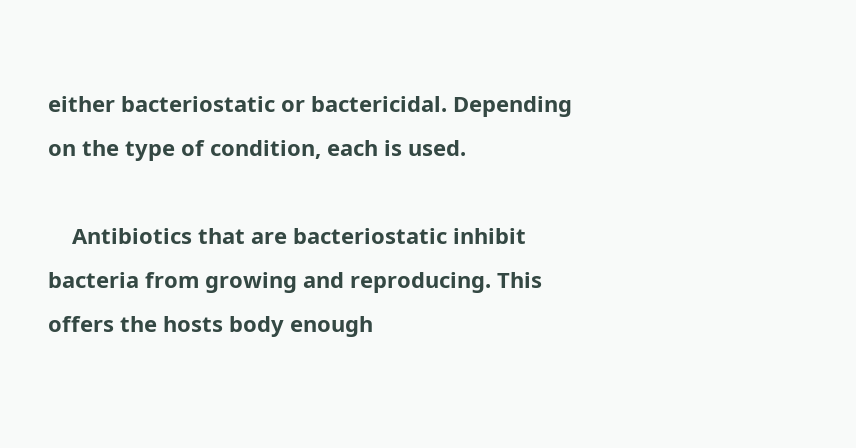either bacteriostatic or bactericidal. Depending on the type of condition, each is used.

    Antibiotics that are bacteriostatic inhibit bacteria from growing and reproducing. This offers the hosts body enough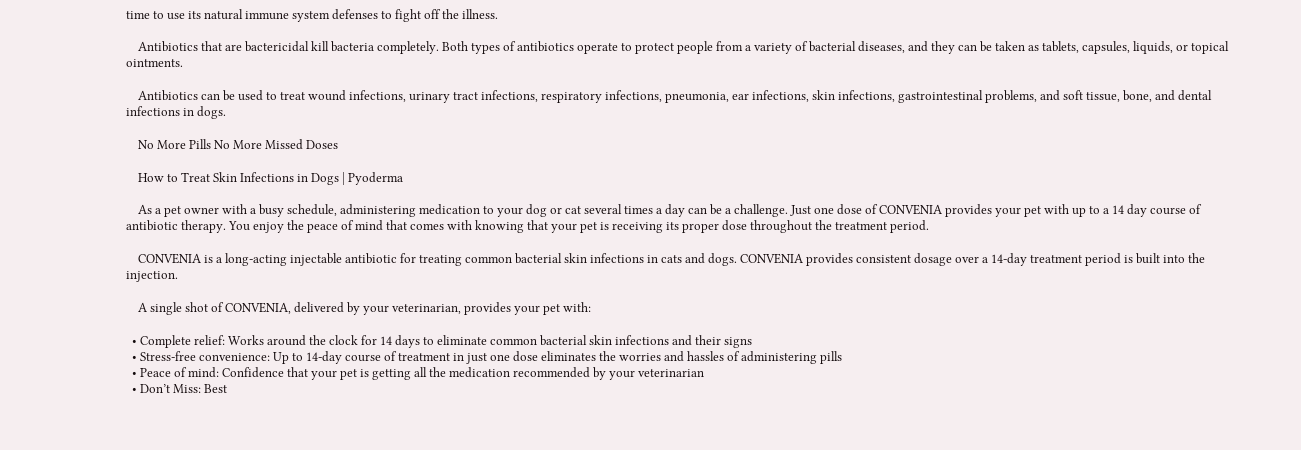time to use its natural immune system defenses to fight off the illness.

    Antibiotics that are bactericidal kill bacteria completely. Both types of antibiotics operate to protect people from a variety of bacterial diseases, and they can be taken as tablets, capsules, liquids, or topical ointments.

    Antibiotics can be used to treat wound infections, urinary tract infections, respiratory infections, pneumonia, ear infections, skin infections, gastrointestinal problems, and soft tissue, bone, and dental infections in dogs.

    No More Pills No More Missed Doses

    How to Treat Skin Infections in Dogs | Pyoderma

    As a pet owner with a busy schedule, administering medication to your dog or cat several times a day can be a challenge. Just one dose of CONVENIA provides your pet with up to a 14 day course of antibiotic therapy. You enjoy the peace of mind that comes with knowing that your pet is receiving its proper dose throughout the treatment period.

    CONVENIA is a long-acting injectable antibiotic for treating common bacterial skin infections in cats and dogs. CONVENIA provides consistent dosage over a 14-day treatment period is built into the injection.

    A single shot of CONVENIA, delivered by your veterinarian, provides your pet with:

  • Complete relief: Works around the clock for 14 days to eliminate common bacterial skin infections and their signs
  • Stress-free convenience: Up to 14-day course of treatment in just one dose eliminates the worries and hassles of administering pills
  • Peace of mind: Confidence that your pet is getting all the medication recommended by your veterinarian
  • Don’t Miss: Best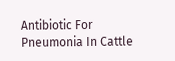Antibiotic For Pneumonia In Cattle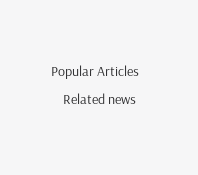Popular Articles
    Related news